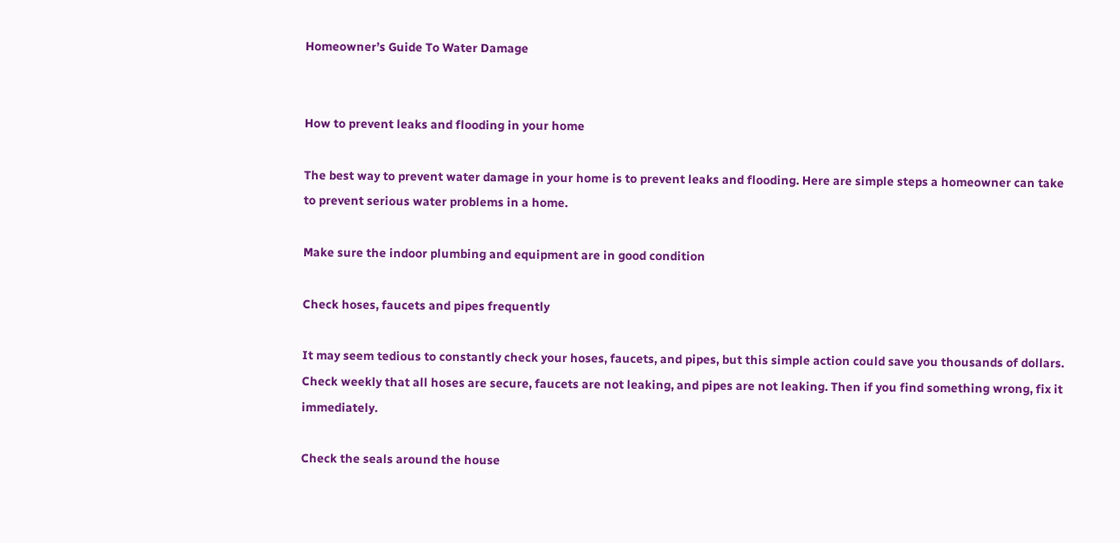Homeowner’s Guide To Water Damage


How to prevent leaks and flooding in your home

The best way to prevent water damage in your home is to prevent leaks and flooding. Here are simple steps a homeowner can take to prevent serious water problems in a home.

Make sure the indoor plumbing and equipment are in good condition

Check hoses, faucets and pipes frequently

It may seem tedious to constantly check your hoses, faucets, and pipes, but this simple action could save you thousands of dollars. Check weekly that all hoses are secure, faucets are not leaking, and pipes are not leaking. Then if you find something wrong, fix it immediately.

Check the seals around the house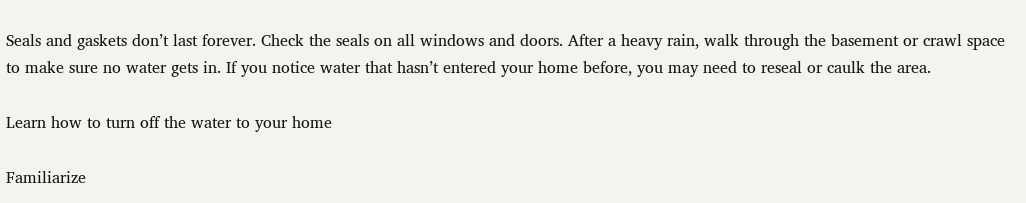Seals and gaskets don’t last forever. Check the seals on all windows and doors. After a heavy rain, walk through the basement or crawl space to make sure no water gets in. If you notice water that hasn’t entered your home before, you may need to reseal or caulk the area.

Learn how to turn off the water to your home

Familiarize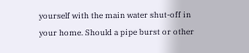yourself with the main water shut-off in your home. Should a pipe burst or other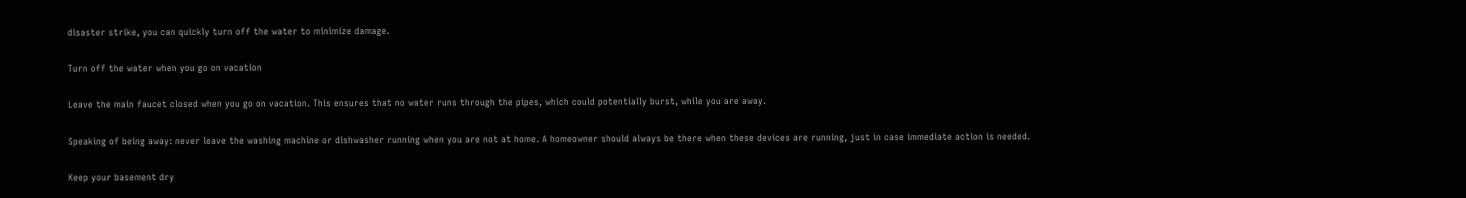disaster strike, you can quickly turn off the water to minimize damage.

Turn off the water when you go on vacation

Leave the main faucet closed when you go on vacation. This ensures that no water runs through the pipes, which could potentially burst, while you are away.

Speaking of being away: never leave the washing machine or dishwasher running when you are not at home. A homeowner should always be there when these devices are running, just in case immediate action is needed.

Keep your basement dry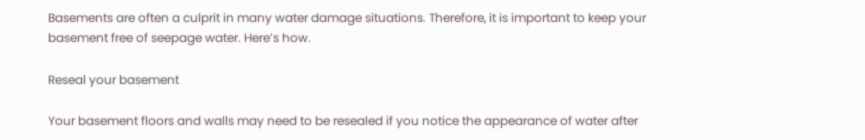Basements are often a culprit in many water damage situations. Therefore, it is important to keep your basement free of seepage water. Here’s how.

Reseal your basement

Your basement floors and walls may need to be resealed if you notice the appearance of water after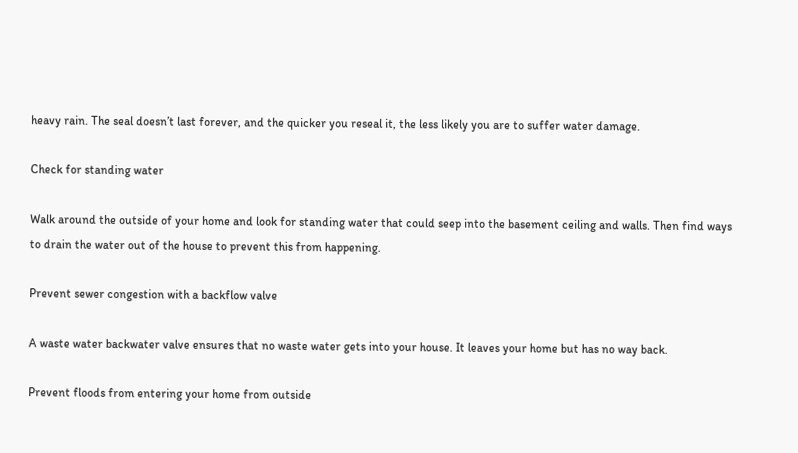heavy rain. The seal doesn’t last forever, and the quicker you reseal it, the less likely you are to suffer water damage.

Check for standing water

Walk around the outside of your home and look for standing water that could seep into the basement ceiling and walls. Then find ways to drain the water out of the house to prevent this from happening.

Prevent sewer congestion with a backflow valve

A waste water backwater valve ensures that no waste water gets into your house. It leaves your home but has no way back.

Prevent floods from entering your home from outside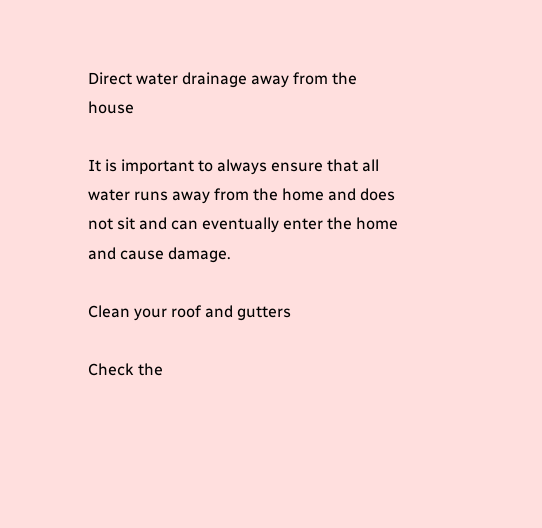Direct water drainage away from the house

It is important to always ensure that all water runs away from the home and does not sit and can eventually enter the home and cause damage.

Clean your roof and gutters

Check the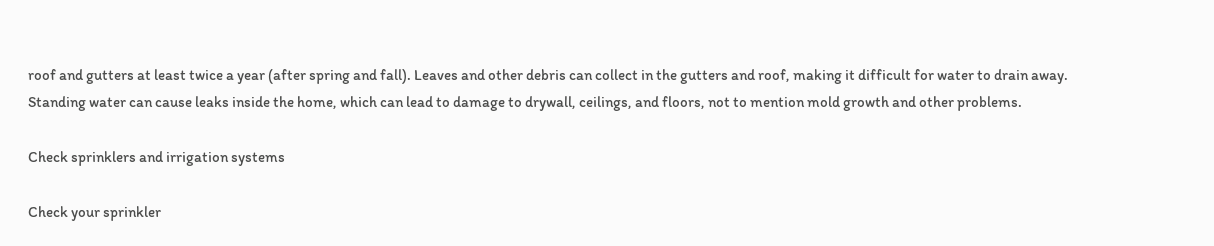roof and gutters at least twice a year (after spring and fall). Leaves and other debris can collect in the gutters and roof, making it difficult for water to drain away. Standing water can cause leaks inside the home, which can lead to damage to drywall, ceilings, and floors, not to mention mold growth and other problems.

Check sprinklers and irrigation systems

Check your sprinkler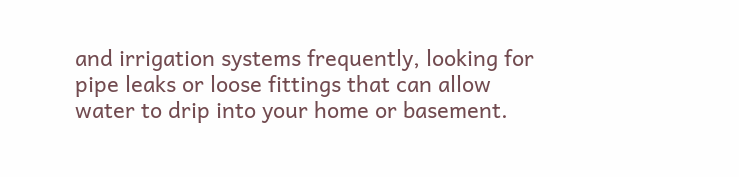and irrigation systems frequently, looking for pipe leaks or loose fittings that can allow water to drip into your home or basement.